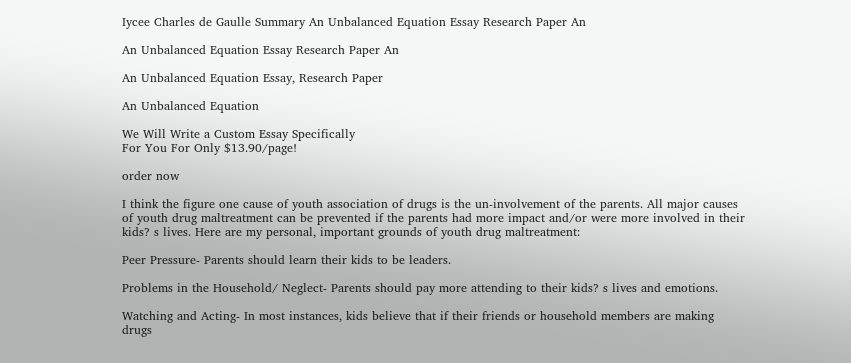Iycee Charles de Gaulle Summary An Unbalanced Equation Essay Research Paper An

An Unbalanced Equation Essay Research Paper An

An Unbalanced Equation Essay, Research Paper

An Unbalanced Equation

We Will Write a Custom Essay Specifically
For You For Only $13.90/page!

order now

I think the figure one cause of youth association of drugs is the un-involvement of the parents. All major causes of youth drug maltreatment can be prevented if the parents had more impact and/or were more involved in their kids? s lives. Here are my personal, important grounds of youth drug maltreatment:

Peer Pressure- Parents should learn their kids to be leaders.

Problems in the Household/ Neglect- Parents should pay more attending to their kids? s lives and emotions.

Watching and Acting- In most instances, kids believe that if their friends or household members are making drugs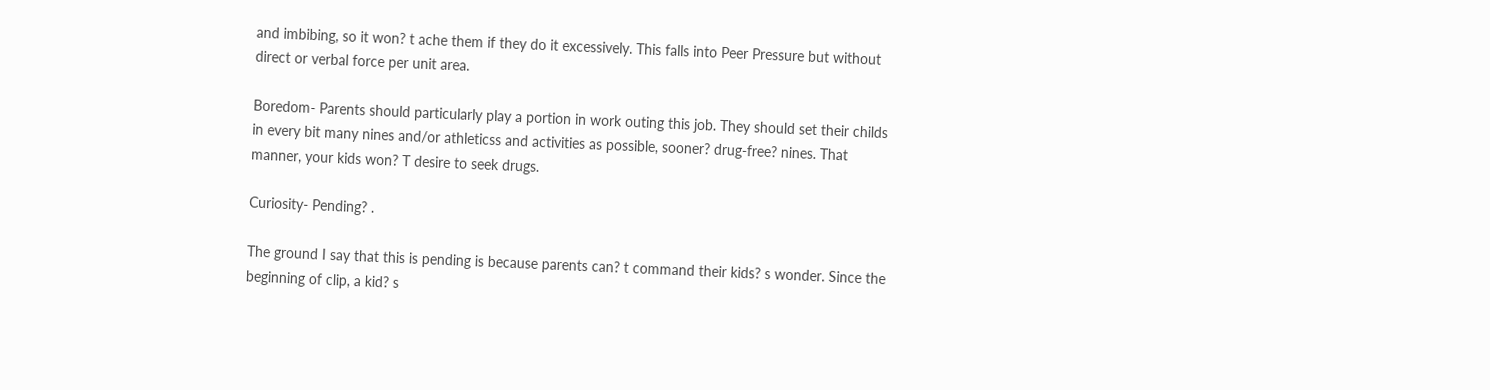and imbibing, so it won? t ache them if they do it excessively. This falls into Peer Pressure but without direct or verbal force per unit area.

Boredom- Parents should particularly play a portion in work outing this job. They should set their childs in every bit many nines and/or athleticss and activities as possible, sooner? drug-free? nines. That manner, your kids won? T desire to seek drugs.

Curiosity- Pending? .

The ground I say that this is pending is because parents can? t command their kids? s wonder. Since the beginning of clip, a kid? s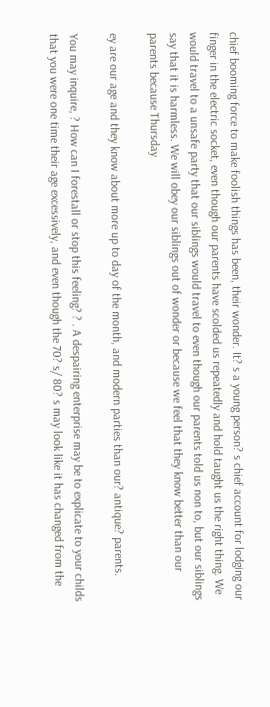chief booming force to make foolish things has been, their wonder. It? s a young person? s chief account for lodging our finger in the electric socket, even though our parents have scolded us repeatedly and hold taught us the right thing. We would travel to a unsafe party that our siblings would travel to even though our parents told us non to, but our siblings say that it is harmless. We will obey our siblings out of wonder or because we feel that they know better than our parents because Thursday

ey are our age and they know about more up to day of the month, and modern parties than our? antique? parents.

You may inquire, ? How can I forestall or stop this feeling? ? . A despairing enterprise may be to explicate to your childs that you were one time their age excessively, and even though the 70? s/ 80? s may look like it has changed from the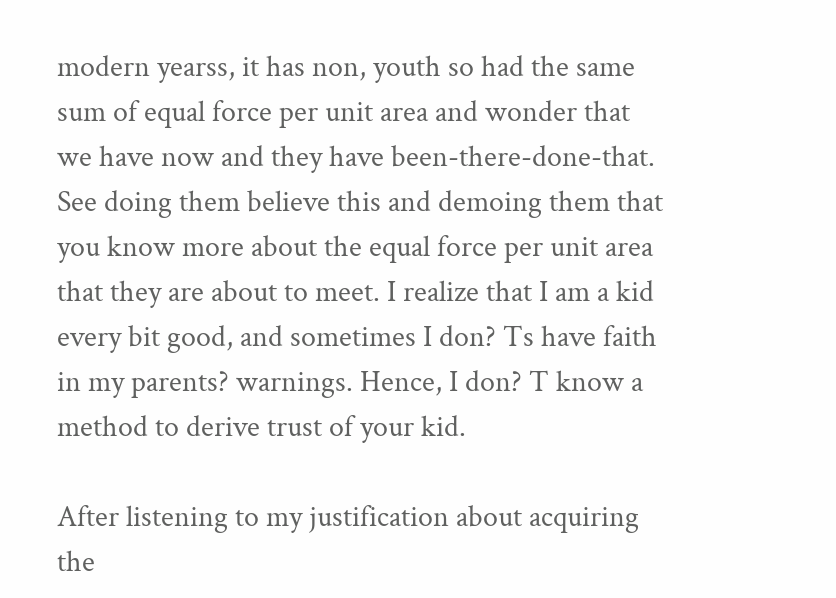modern yearss, it has non, youth so had the same sum of equal force per unit area and wonder that we have now and they have been-there-done-that. See doing them believe this and demoing them that you know more about the equal force per unit area that they are about to meet. I realize that I am a kid every bit good, and sometimes I don? Ts have faith in my parents? warnings. Hence, I don? T know a method to derive trust of your kid.

After listening to my justification about acquiring the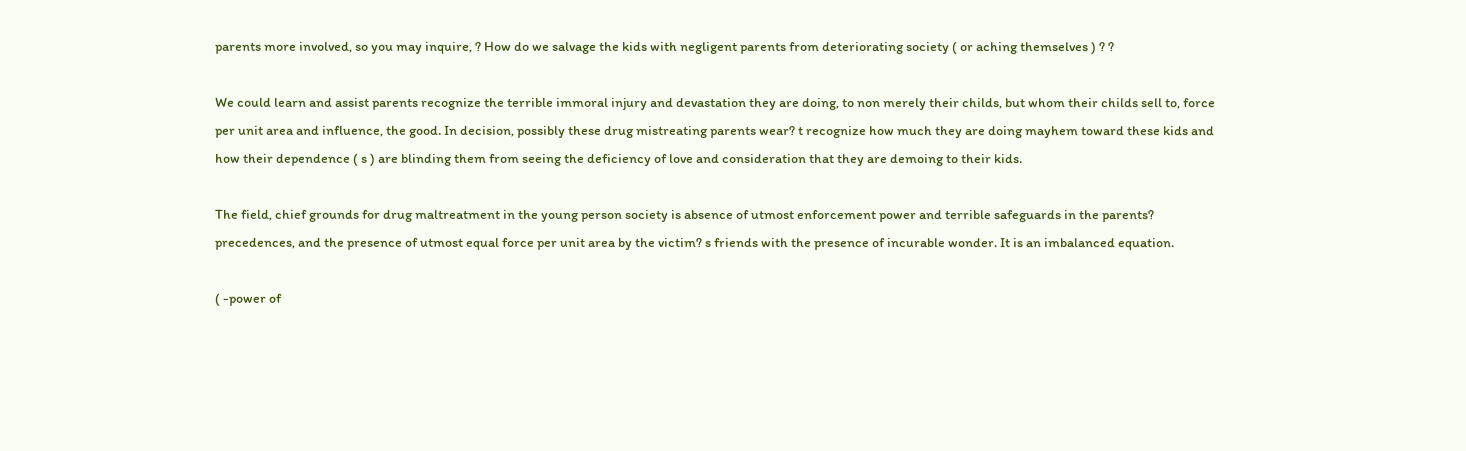parents more involved, so you may inquire, ? How do we salvage the kids with negligent parents from deteriorating society ( or aching themselves ) ? ?

We could learn and assist parents recognize the terrible immoral injury and devastation they are doing, to non merely their childs, but whom their childs sell to, force per unit area and influence, the good. In decision, possibly these drug mistreating parents wear? t recognize how much they are doing mayhem toward these kids and how their dependence ( s ) are blinding them from seeing the deficiency of love and consideration that they are demoing to their kids.

The field, chief grounds for drug maltreatment in the young person society is absence of utmost enforcement power and terrible safeguards in the parents? precedences, and the presence of utmost equal force per unit area by the victim? s friends with the presence of incurable wonder. It is an imbalanced equation.

( -power of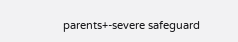parents+-severe safeguard